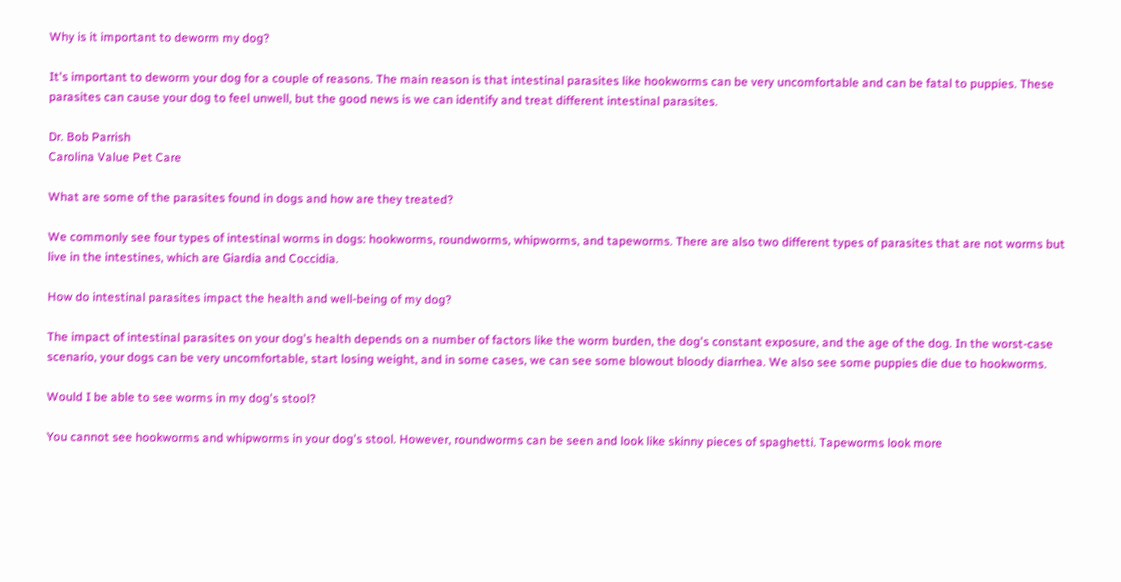Why is it important to deworm my dog?

It's important to deworm your dog for a couple of reasons. The main reason is that intestinal parasites like hookworms can be very uncomfortable and can be fatal to puppies. These parasites can cause your dog to feel unwell, but the good news is we can identify and treat different intestinal parasites.

Dr. Bob Parrish
Carolina Value Pet Care

What are some of the parasites found in dogs and how are they treated?

We commonly see four types of intestinal worms in dogs: hookworms, roundworms, whipworms, and tapeworms. There are also two different types of parasites that are not worms but live in the intestines, which are Giardia and Coccidia.

How do intestinal parasites impact the health and well-being of my dog?

The impact of intestinal parasites on your dog's health depends on a number of factors like the worm burden, the dog's constant exposure, and the age of the dog. In the worst-case scenario, your dogs can be very uncomfortable, start losing weight, and in some cases, we can see some blowout bloody diarrhea. We also see some puppies die due to hookworms.

Would I be able to see worms in my dog's stool?

You cannot see hookworms and whipworms in your dog's stool. However, roundworms can be seen and look like skinny pieces of spaghetti. Tapeworms look more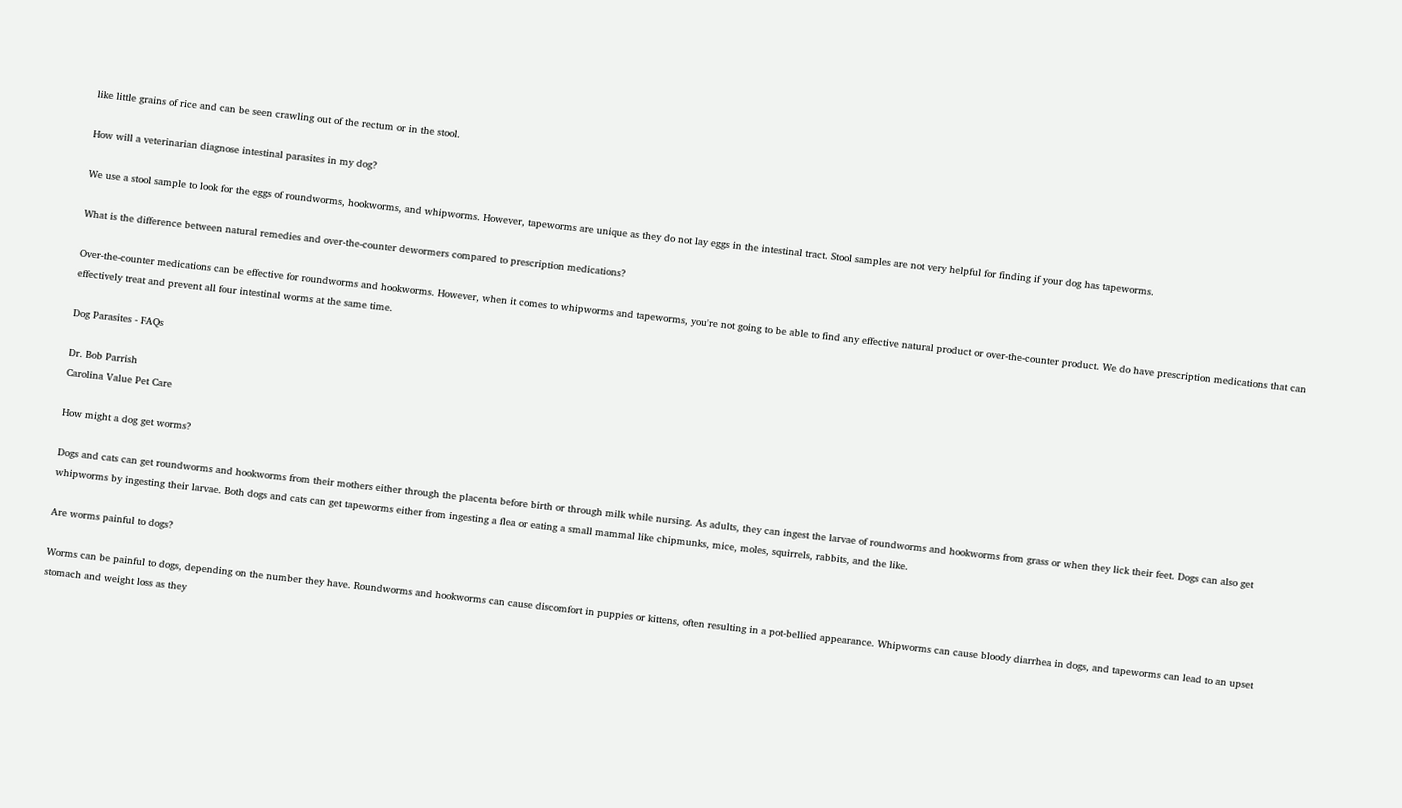like little grains of rice and can be seen crawling out of the rectum or in the stool.

How will a veterinarian diagnose intestinal parasites in my dog?

We use a stool sample to look for the eggs of roundworms, hookworms, and whipworms. However, tapeworms are unique as they do not lay eggs in the intestinal tract. Stool samples are not very helpful for finding if your dog has tapeworms.

What is the difference between natural remedies and over-the-counter dewormers compared to prescription medications?

Over-the-counter medications can be effective for roundworms and hookworms. However, when it comes to whipworms and tapeworms, you're not going to be able to find any effective natural product or over-the-counter product. We do have prescription medications that can effectively treat and prevent all four intestinal worms at the same time.

Dog Parasites - FAQs

Dr. Bob Parrish
Carolina Value Pet Care

How might a dog get worms?

Dogs and cats can get roundworms and hookworms from their mothers either through the placenta before birth or through milk while nursing. As adults, they can ingest the larvae of roundworms and hookworms from grass or when they lick their feet. Dogs can also get whipworms by ingesting their larvae. Both dogs and cats can get tapeworms either from ingesting a flea or eating a small mammal like chipmunks, mice, moles, squirrels, rabbits, and the like.

Are worms painful to dogs?

Worms can be painful to dogs, depending on the number they have. Roundworms and hookworms can cause discomfort in puppies or kittens, often resulting in a pot-bellied appearance. Whipworms can cause bloody diarrhea in dogs, and tapeworms can lead to an upset stomach and weight loss as they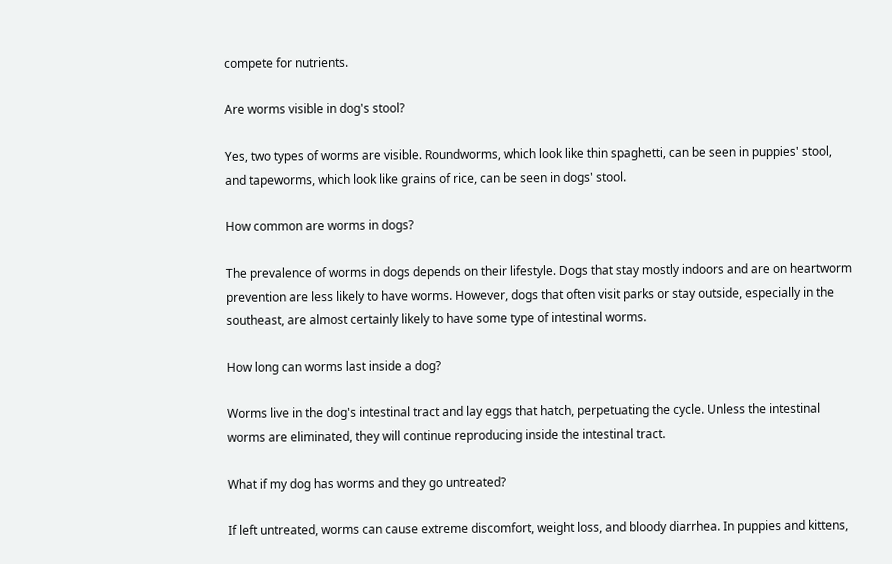compete for nutrients.

Are worms visible in dog's stool?

Yes, two types of worms are visible. Roundworms, which look like thin spaghetti, can be seen in puppies' stool, and tapeworms, which look like grains of rice, can be seen in dogs' stool.

How common are worms in dogs?

The prevalence of worms in dogs depends on their lifestyle. Dogs that stay mostly indoors and are on heartworm prevention are less likely to have worms. However, dogs that often visit parks or stay outside, especially in the southeast, are almost certainly likely to have some type of intestinal worms.

How long can worms last inside a dog?

Worms live in the dog's intestinal tract and lay eggs that hatch, perpetuating the cycle. Unless the intestinal worms are eliminated, they will continue reproducing inside the intestinal tract.

What if my dog has worms and they go untreated?

If left untreated, worms can cause extreme discomfort, weight loss, and bloody diarrhea. In puppies and kittens,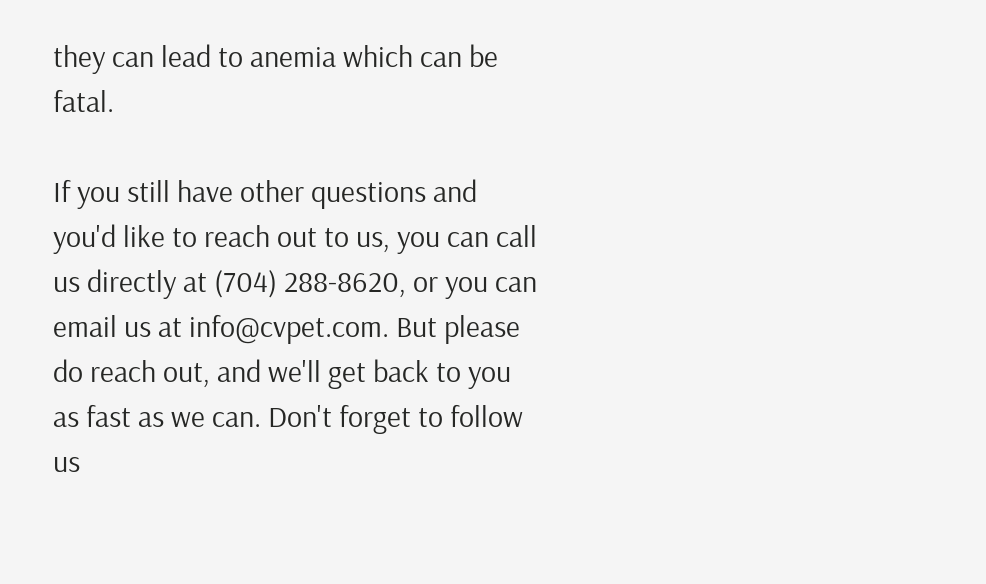they can lead to anemia which can be fatal.

If you still have other questions and you'd like to reach out to us, you can call us directly at (704) 288-8620, or you can email us at info@cvpet.com. But please do reach out, and we'll get back to you as fast as we can. Don't forget to follow us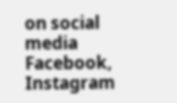on social media Facebook, Instagram